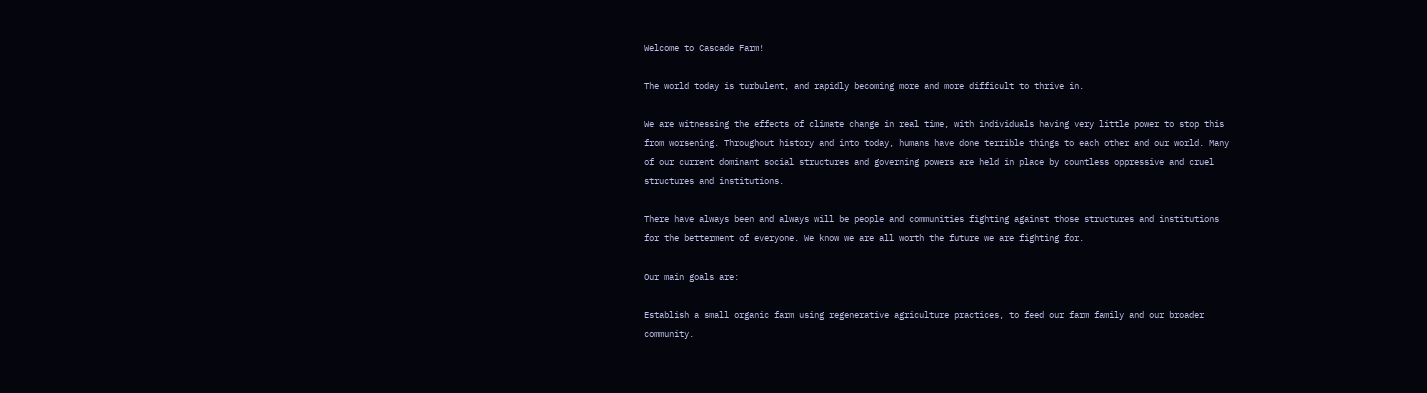Welcome to Cascade Farm!

The world today is turbulent, and rapidly becoming more and more difficult to thrive in.

We are witnessing the effects of climate change in real time, with individuals having very little power to stop this from worsening. Throughout history and into today, humans have done terrible things to each other and our world. Many of our current dominant social structures and governing powers are held in place by countless oppressive and cruel structures and institutions.

There have always been and always will be people and communities fighting against those structures and institutions for the betterment of everyone. We know we are all worth the future we are fighting for.

Our main goals are:

Establish a small organic farm using regenerative agriculture practices, to feed our farm family and our broader community.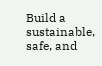Build a sustainable, safe, and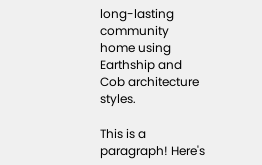long-lasting community home using Earthship and Cob architecture styles.

This is a paragraph! Here's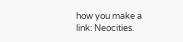how you make a link: Neocities.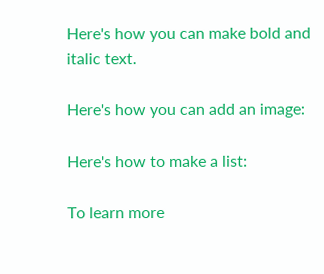Here's how you can make bold and italic text.

Here's how you can add an image:

Here's how to make a list:

To learn more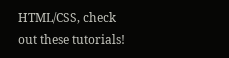HTML/CSS, check out these tutorials!